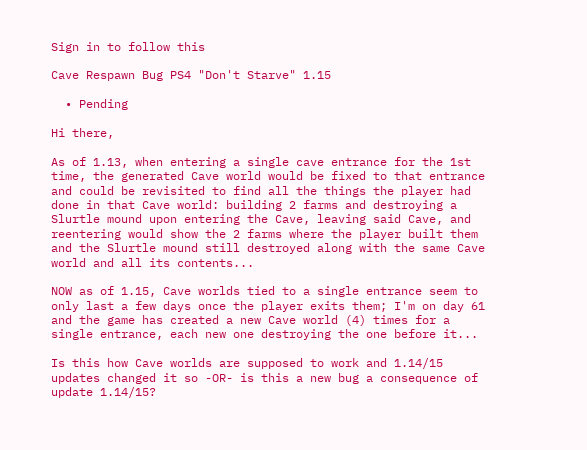Sign in to follow this

Cave Respawn Bug PS4 "Don't Starve" 1.15

  • Pending

Hi there,

As of 1.13, when entering a single cave entrance for the 1st time, the generated Cave world would be fixed to that entrance and could be revisited to find all the things the player had done in that Cave world: building 2 farms and destroying a Slurtle mound upon entering the Cave, leaving said Cave, and reentering would show the 2 farms where the player built them and the Slurtle mound still destroyed along with the same Cave world and all its contents...

NOW as of 1.15, Cave worlds tied to a single entrance seem to only last a few days once the player exits them; I'm on day 61 and the game has created a new Cave world (4) times for a single entrance, each new one destroying the one before it...

Is this how Cave worlds are supposed to work and 1.14/15 updates changed it so -OR- is this a new bug a consequence of update 1.14/15?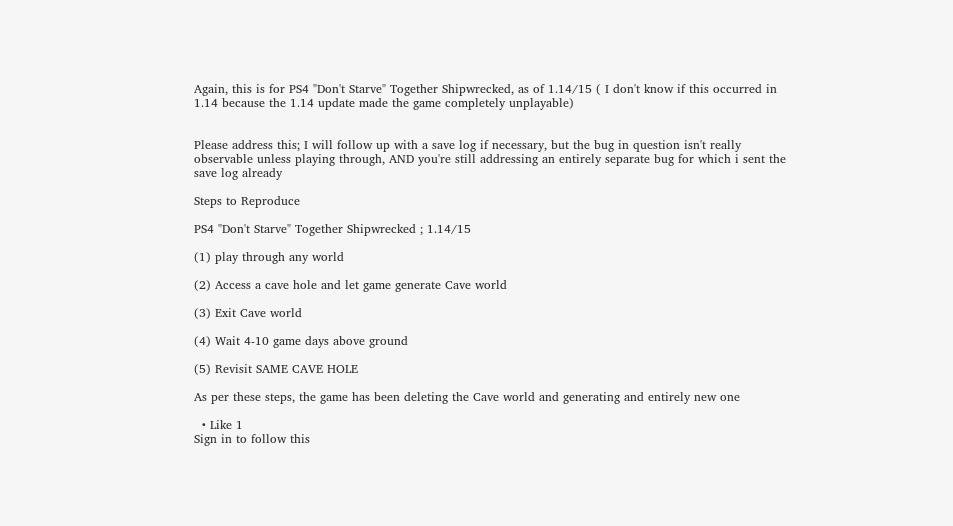Again, this is for PS4 "Don't Starve" Together Shipwrecked, as of 1.14/15 ( I don't know if this occurred in 1.14 because the 1.14 update made the game completely unplayable)


Please address this; I will follow up with a save log if necessary, but the bug in question isn't really observable unless playing through, AND you're still addressing an entirely separate bug for which i sent the save log already

Steps to Reproduce

PS4 "Don't Starve" Together Shipwrecked ; 1.14/15

(1) play through any world

(2) Access a cave hole and let game generate Cave world

(3) Exit Cave world

(4) Wait 4-10 game days above ground

(5) Revisit SAME CAVE HOLE

As per these steps, the game has been deleting the Cave world and generating and entirely new one

  • Like 1
Sign in to follow this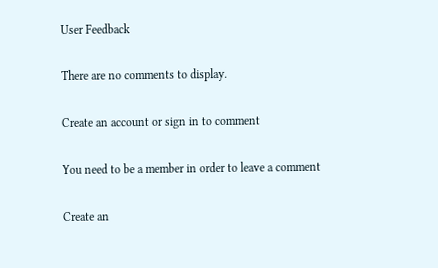User Feedback

There are no comments to display.

Create an account or sign in to comment

You need to be a member in order to leave a comment

Create an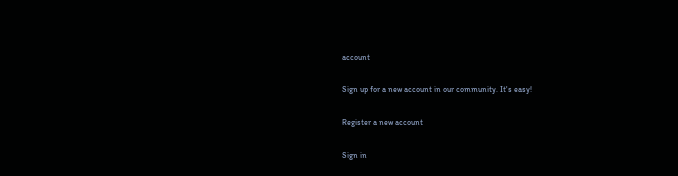account

Sign up for a new account in our community. It's easy!

Register a new account

Sign in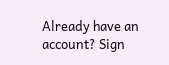Already have an account? Sign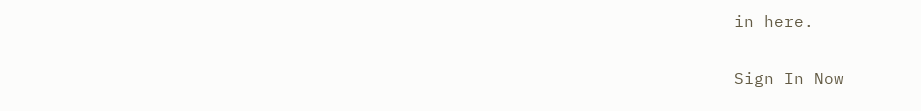in here.

Sign In Now